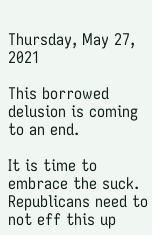Thursday, May 27, 2021

This borrowed delusion is coming to an end.

It is time to embrace the suck. Republicans need to not eff this up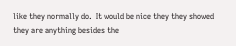like they normally do.  It would be nice they they showed they are anything besides the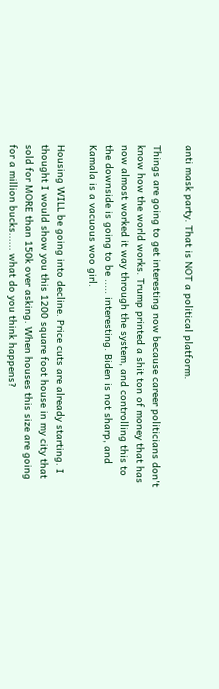anti mask party. That is NOT a political platform.

Things are going to get interesting now because career politicians don't know how the world works. Trump printed a shit ton of money that has now almost worked it way through the system, and controlling this to the downside is going to be ..... interesting. Biden is not sharp, and Kamala is a vacuous woo girl.

Housing WILL be going into decline. Price cuts are already starting. I thought I would show you this 1200 square foot house in my city that sold for MORE than 150k over asking. When houses this size are going for a million bucks...... what do you think happens?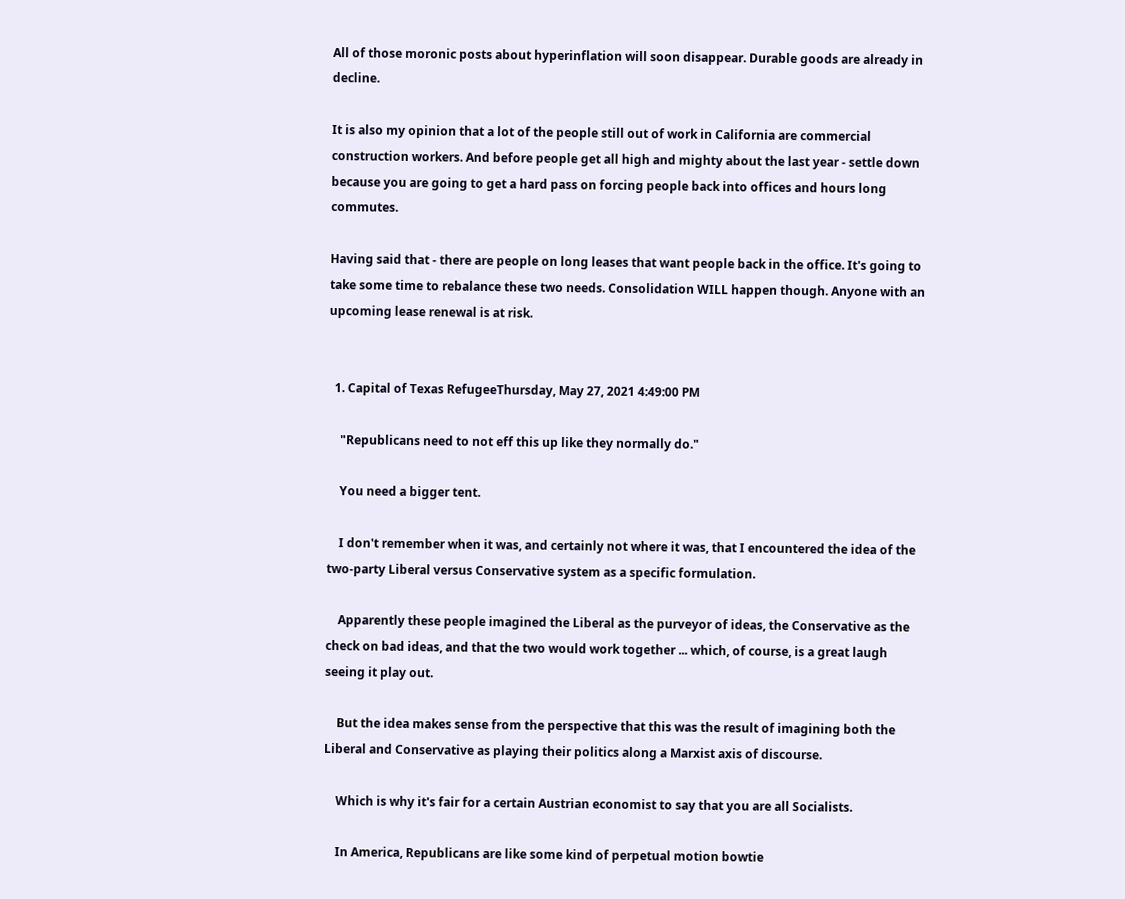All of those moronic posts about hyperinflation will soon disappear. Durable goods are already in decline.

It is also my opinion that a lot of the people still out of work in California are commercial construction workers. And before people get all high and mighty about the last year - settle down because you are going to get a hard pass on forcing people back into offices and hours long commutes.

Having said that - there are people on long leases that want people back in the office. It's going to take some time to rebalance these two needs. Consolidation WILL happen though. Anyone with an upcoming lease renewal is at risk.


  1. Capital of Texas RefugeeThursday, May 27, 2021 4:49:00 PM

    "Republicans need to not eff this up like they normally do."

    You need a bigger tent.

    I don't remember when it was, and certainly not where it was, that I encountered the idea of the two-party Liberal versus Conservative system as a specific formulation.

    Apparently these people imagined the Liberal as the purveyor of ideas, the Conservative as the check on bad ideas, and that the two would work together ... which, of course, is a great laugh seeing it play out.

    But the idea makes sense from the perspective that this was the result of imagining both the Liberal and Conservative as playing their politics along a Marxist axis of discourse.

    Which is why it's fair for a certain Austrian economist to say that you are all Socialists.

    In America, Republicans are like some kind of perpetual motion bowtie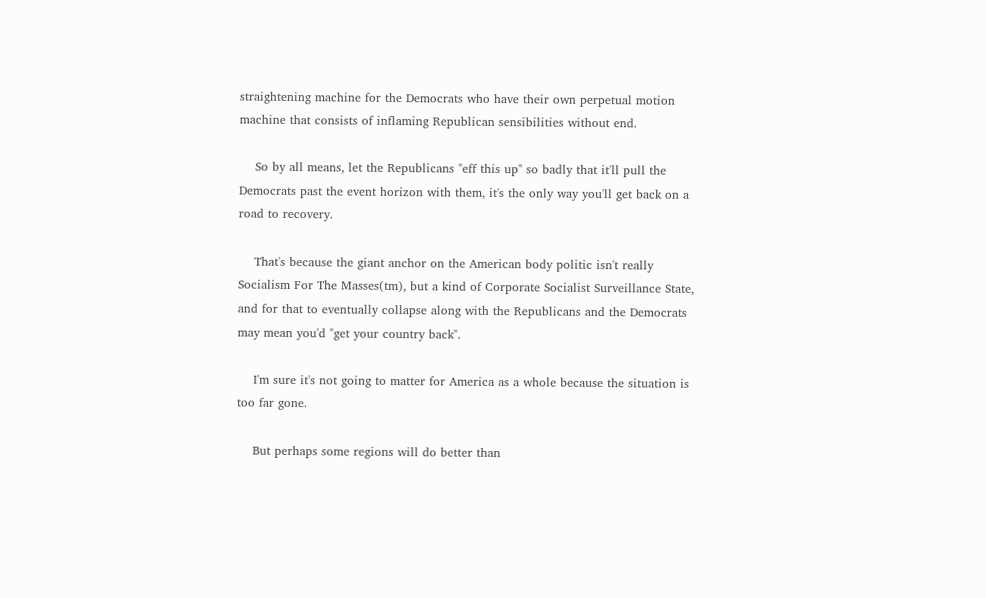straightening machine for the Democrats who have their own perpetual motion machine that consists of inflaming Republican sensibilities without end.

    So by all means, let the Republicans "eff this up" so badly that it'll pull the Democrats past the event horizon with them, it's the only way you'll get back on a road to recovery.

    That's because the giant anchor on the American body politic isn't really Socialism For The Masses(tm), but a kind of Corporate Socialist Surveillance State, and for that to eventually collapse along with the Republicans and the Democrats may mean you'd "get your country back".

    I'm sure it's not going to matter for America as a whole because the situation is too far gone.

    But perhaps some regions will do better than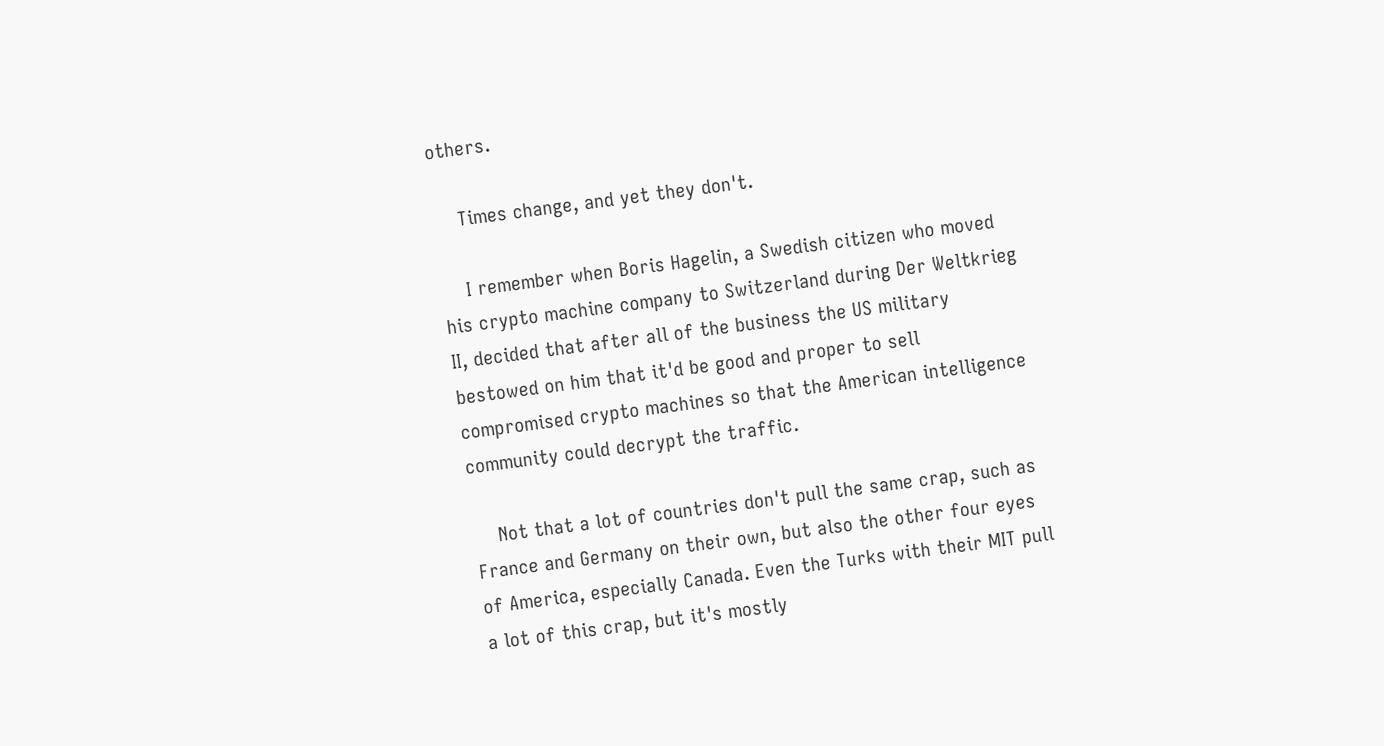others.

    Times change, and yet they don't.

    I remember when Boris Hagelin, a Swedish citizen who moved his crypto machine company to Switzerland during Der Weltkrieg II, decided that after all of the business the US military bestowed on him that it'd be good and proper to sell compromised crypto machines so that the American intelligence community could decrypt the traffic.

    Not that a lot of countries don't pull the same crap, such as France and Germany on their own, but also the other four eyes of America, especially Canada. Even the Turks with their MIT pull a lot of this crap, but it's mostly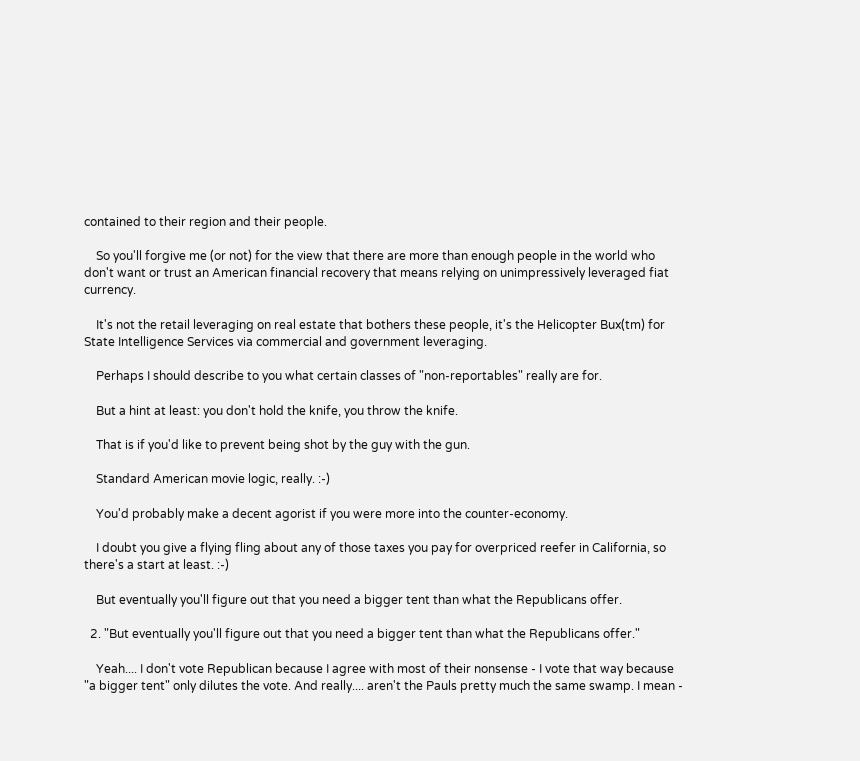contained to their region and their people.

    So you'll forgive me (or not) for the view that there are more than enough people in the world who don't want or trust an American financial recovery that means relying on unimpressively leveraged fiat currency.

    It's not the retail leveraging on real estate that bothers these people, it's the Helicopter Bux(tm) for State Intelligence Services via commercial and government leveraging.

    Perhaps I should describe to you what certain classes of "non-reportables" really are for.

    But a hint at least: you don't hold the knife, you throw the knife.

    That is if you'd like to prevent being shot by the guy with the gun.

    Standard American movie logic, really. :-)

    You'd probably make a decent agorist if you were more into the counter-economy.

    I doubt you give a flying fling about any of those taxes you pay for overpriced reefer in California, so there's a start at least. :-)

    But eventually you'll figure out that you need a bigger tent than what the Republicans offer.

  2. "But eventually you'll figure out that you need a bigger tent than what the Republicans offer."

    Yeah.... I don't vote Republican because I agree with most of their nonsense - I vote that way because "a bigger tent" only dilutes the vote. And really.... aren't the Pauls pretty much the same swamp. I mean -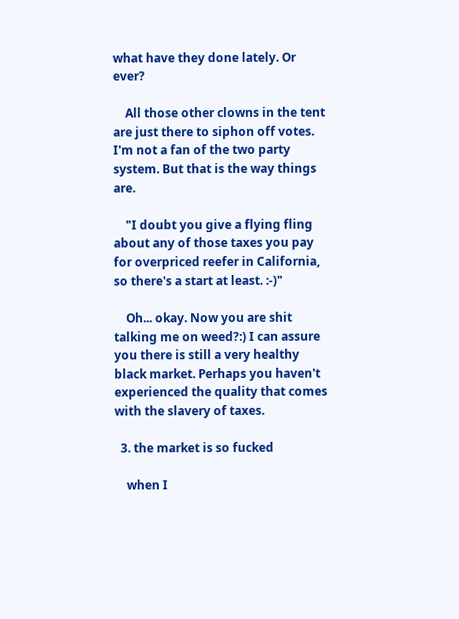what have they done lately. Or ever?

    All those other clowns in the tent are just there to siphon off votes. I'm not a fan of the two party system. But that is the way things are.

    "I doubt you give a flying fling about any of those taxes you pay for overpriced reefer in California, so there's a start at least. :-)"

    Oh... okay. Now you are shit talking me on weed?:) I can assure you there is still a very healthy black market. Perhaps you haven't experienced the quality that comes with the slavery of taxes.

  3. the market is so fucked

    when I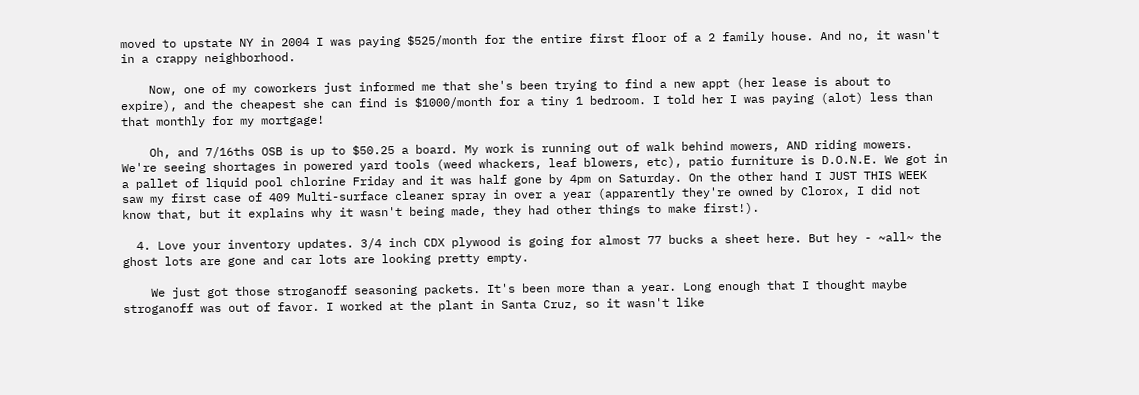moved to upstate NY in 2004 I was paying $525/month for the entire first floor of a 2 family house. And no, it wasn't in a crappy neighborhood.

    Now, one of my coworkers just informed me that she's been trying to find a new appt (her lease is about to expire), and the cheapest she can find is $1000/month for a tiny 1 bedroom. I told her I was paying (alot) less than that monthly for my mortgage!

    Oh, and 7/16ths OSB is up to $50.25 a board. My work is running out of walk behind mowers, AND riding mowers. We're seeing shortages in powered yard tools (weed whackers, leaf blowers, etc), patio furniture is D.O.N.E. We got in a pallet of liquid pool chlorine Friday and it was half gone by 4pm on Saturday. On the other hand I JUST THIS WEEK saw my first case of 409 Multi-surface cleaner spray in over a year (apparently they're owned by Clorox, I did not know that, but it explains why it wasn't being made, they had other things to make first!).

  4. Love your inventory updates. 3/4 inch CDX plywood is going for almost 77 bucks a sheet here. But hey - ~all~ the ghost lots are gone and car lots are looking pretty empty.

    We just got those stroganoff seasoning packets. It's been more than a year. Long enough that I thought maybe stroganoff was out of favor. I worked at the plant in Santa Cruz, so it wasn't like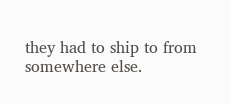they had to ship to from somewhere else.